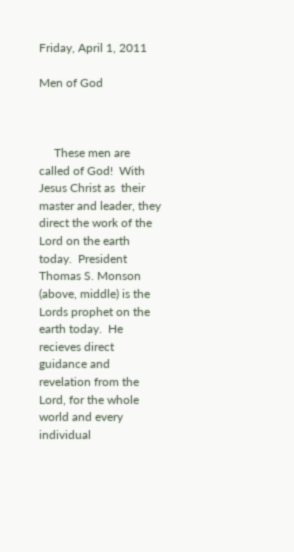Friday, April 1, 2011

Men of God



     These men are called of God!  With Jesus Christ as  their master and leader, they direct the work of the Lord on the earth today.  President Thomas S. Monson (above, middle) is the Lords prophet on the earth today.  He recieves direct guidance and revelation from the Lord, for the whole world and every individual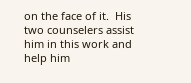on the face of it.  His two counselers assist him in this work and help him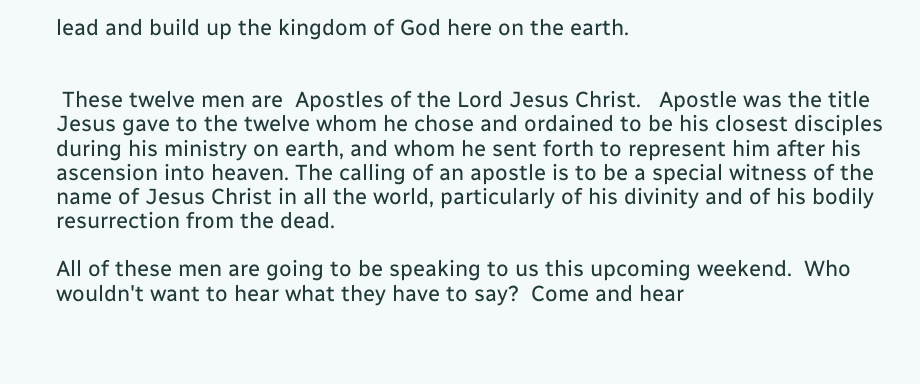lead and build up the kingdom of God here on the earth.


 These twelve men are  Apostles of the Lord Jesus Christ.   Apostle was the title Jesus gave to the twelve whom he chose and ordained to be his closest disciples during his ministry on earth, and whom he sent forth to represent him after his ascension into heaven. The calling of an apostle is to be a special witness of the name of Jesus Christ in all the world, particularly of his divinity and of his bodily resurrection from the dead.

All of these men are going to be speaking to us this upcoming weekend.  Who wouldn't want to hear what they have to say?  Come and hear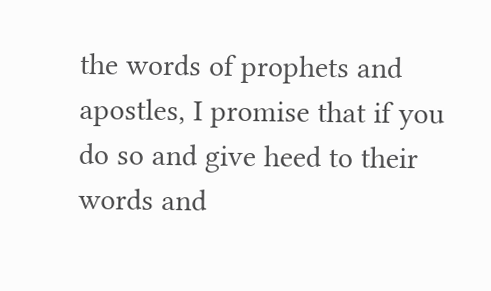the words of prophets and apostles, I promise that if you do so and give heed to their words and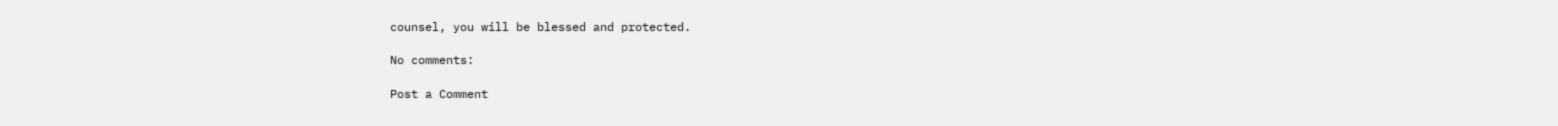counsel, you will be blessed and protected.

No comments:

Post a Comment